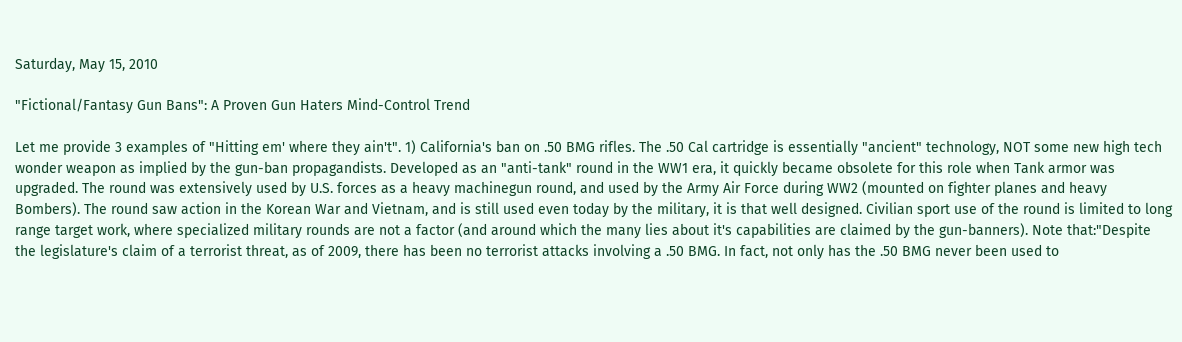Saturday, May 15, 2010

"Fictional/Fantasy Gun Bans": A Proven Gun Haters Mind-Control Trend

Let me provide 3 examples of "Hitting em' where they ain't". 1) California's ban on .50 BMG rifles. The .50 Cal cartridge is essentially "ancient" technology, NOT some new high tech wonder weapon as implied by the gun-ban propagandists. Developed as an "anti-tank" round in the WW1 era, it quickly became obsolete for this role when Tank armor was upgraded. The round was extensively used by U.S. forces as a heavy machinegun round, and used by the Army Air Force during WW2 (mounted on fighter planes and heavy Bombers). The round saw action in the Korean War and Vietnam, and is still used even today by the military, it is that well designed. Civilian sport use of the round is limited to long range target work, where specialized military rounds are not a factor (and around which the many lies about it's capabilities are claimed by the gun-banners). Note that:"Despite the legislature's claim of a terrorist threat, as of 2009, there has been no terrorist attacks involving a .50 BMG. In fact, not only has the .50 BMG never been used to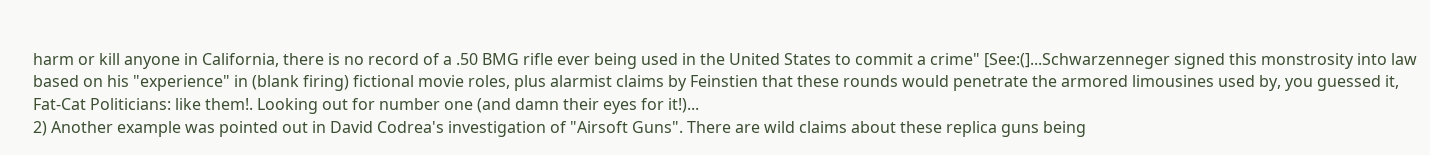harm or kill anyone in California, there is no record of a .50 BMG rifle ever being used in the United States to commit a crime" [See:(]...Schwarzenneger signed this monstrosity into law based on his "experience" in (blank firing) fictional movie roles, plus alarmist claims by Feinstien that these rounds would penetrate the armored limousines used by, you guessed it, Fat-Cat Politicians: like them!. Looking out for number one (and damn their eyes for it!)...
2) Another example was pointed out in David Codrea's investigation of "Airsoft Guns". There are wild claims about these replica guns being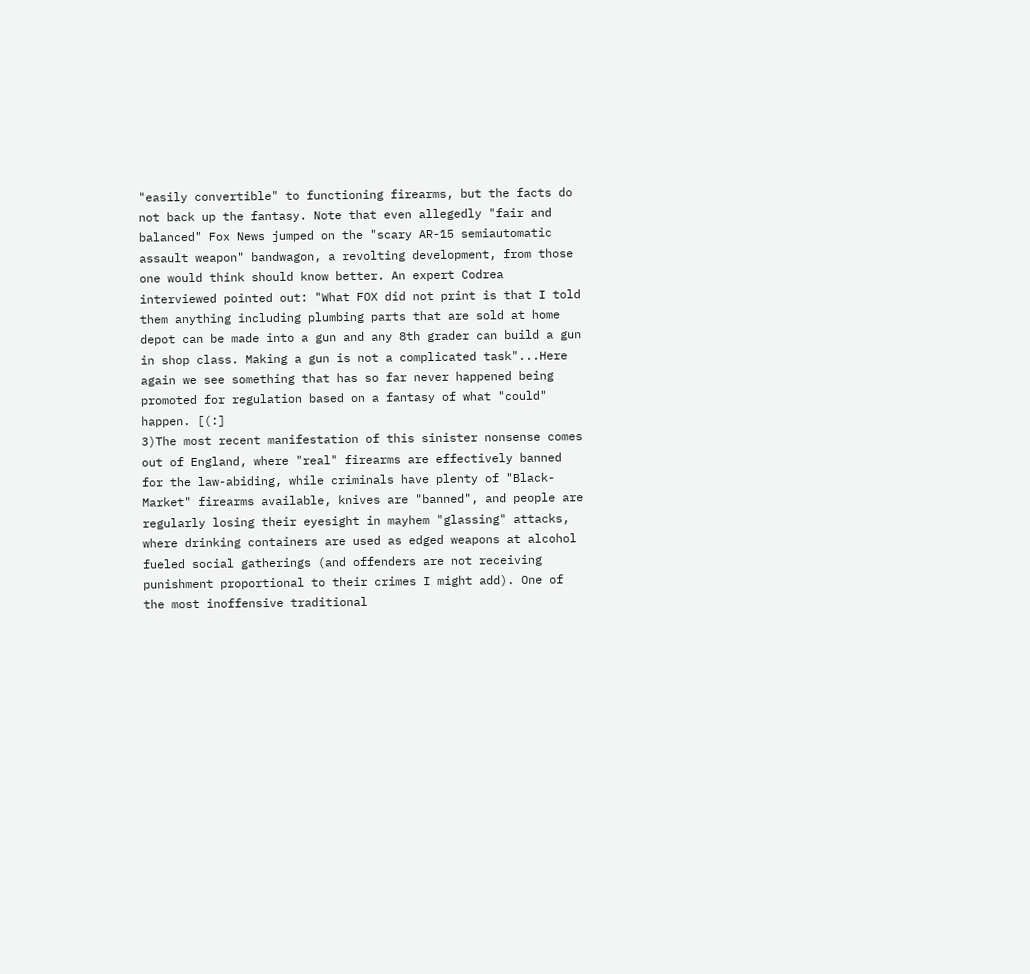"easily convertible" to functioning firearms, but the facts do not back up the fantasy. Note that even allegedly "fair and balanced" Fox News jumped on the "scary AR-15 semiautomatic assault weapon" bandwagon, a revolting development, from those one would think should know better. An expert Codrea interviewed pointed out: "What FOX did not print is that I told them anything including plumbing parts that are sold at home depot can be made into a gun and any 8th grader can build a gun in shop class. Making a gun is not a complicated task"...Here again we see something that has so far never happened being promoted for regulation based on a fantasy of what "could" happen. [(:]
3)The most recent manifestation of this sinister nonsense comes out of England, where "real" firearms are effectively banned for the law-abiding, while criminals have plenty of "Black-Market" firearms available, knives are "banned", and people are regularly losing their eyesight in mayhem "glassing" attacks, where drinking containers are used as edged weapons at alcohol fueled social gatherings (and offenders are not receiving punishment proportional to their crimes I might add). One of the most inoffensive traditional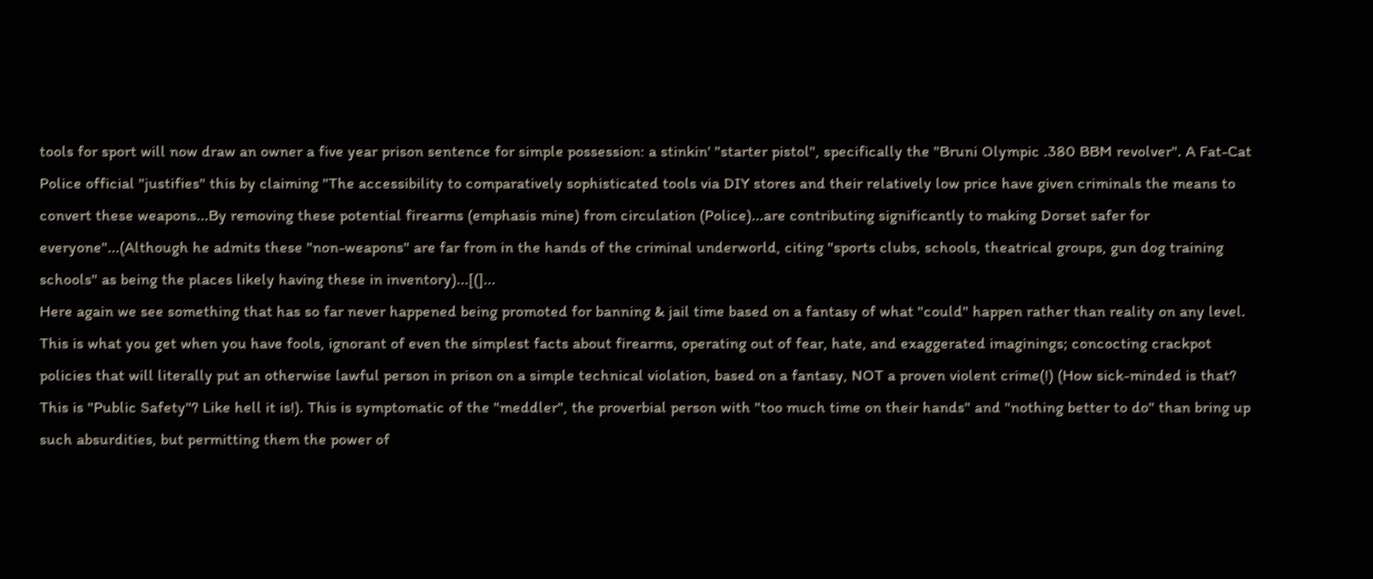tools for sport will now draw an owner a five year prison sentence for simple possession: a stinkin' "starter pistol", specifically the "Bruni Olympic .380 BBM revolver". A Fat-Cat Police official "justifies" this by claiming "The accessibility to comparatively sophisticated tools via DIY stores and their relatively low price have given criminals the means to convert these weapons...By removing these potential firearms (emphasis mine) from circulation (Police)...are contributing significantly to making Dorset safer for everyone"...(Although he admits these "non-weapons" are far from in the hands of the criminal underworld, citing "sports clubs, schools, theatrical groups, gun dog training schools" as being the places likely having these in inventory)...[(]...
Here again we see something that has so far never happened being promoted for banning & jail time based on a fantasy of what "could" happen rather than reality on any level.
This is what you get when you have fools, ignorant of even the simplest facts about firearms, operating out of fear, hate, and exaggerated imaginings; concocting crackpot policies that will literally put an otherwise lawful person in prison on a simple technical violation, based on a fantasy, NOT a proven violent crime(!) (How sick-minded is that? This is "Public Safety"? Like hell it is!). This is symptomatic of the "meddler", the proverbial person with "too much time on their hands" and "nothing better to do" than bring up such absurdities, but permitting them the power of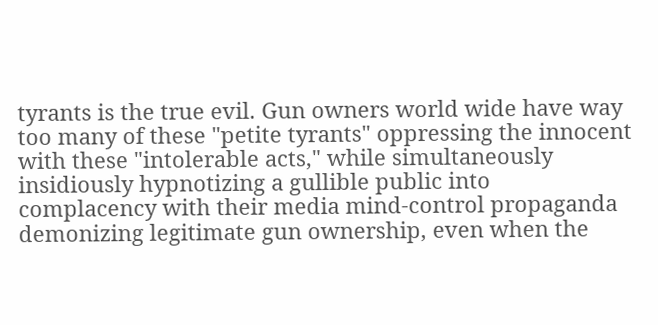tyrants is the true evil. Gun owners world wide have way too many of these "petite tyrants" oppressing the innocent with these "intolerable acts," while simultaneously insidiously hypnotizing a gullible public into complacency with their media mind-control propaganda demonizing legitimate gun ownership, even when the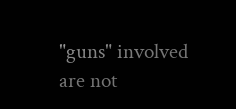"guns" involved are not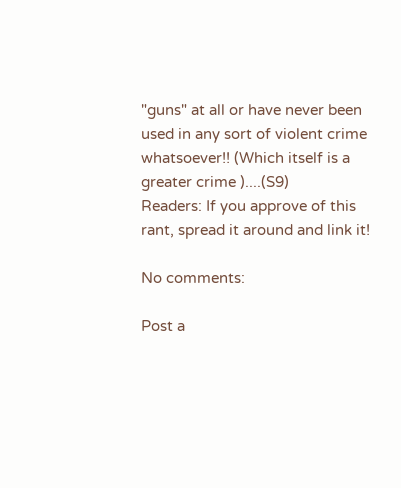"guns" at all or have never been used in any sort of violent crime whatsoever!! (Which itself is a greater crime )....(S9)
Readers: If you approve of this rant, spread it around and link it!

No comments:

Post a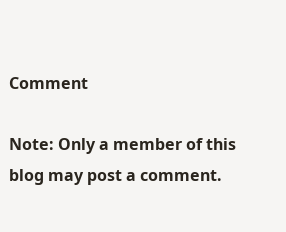Comment

Note: Only a member of this blog may post a comment.